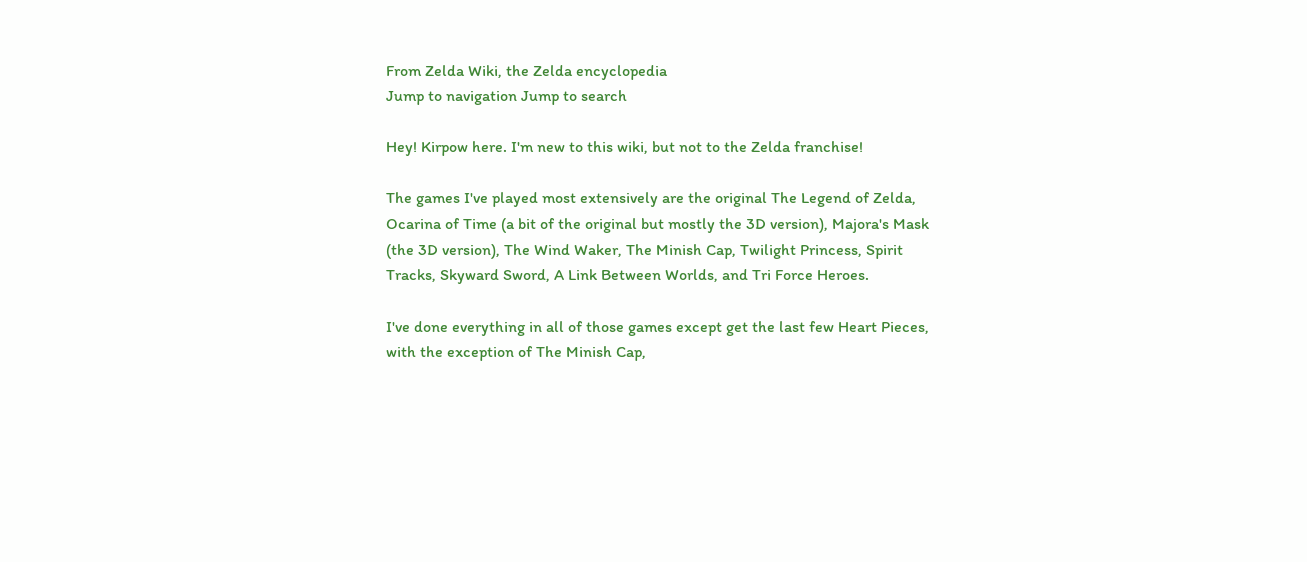From Zelda Wiki, the Zelda encyclopedia
Jump to navigation Jump to search

Hey! Kirpow here. I'm new to this wiki, but not to the Zelda franchise!

The games I've played most extensively are the original The Legend of Zelda, Ocarina of Time (a bit of the original but mostly the 3D version), Majora's Mask (the 3D version), The Wind Waker, The Minish Cap, Twilight Princess, Spirit Tracks, Skyward Sword, A Link Between Worlds, and Tri Force Heroes.

I've done everything in all of those games except get the last few Heart Pieces, with the exception of The Minish Cap,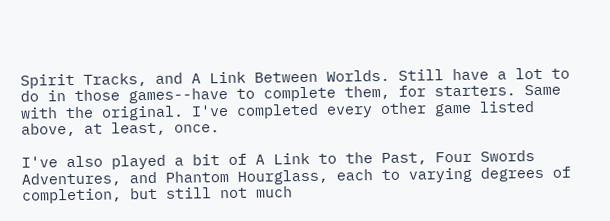Spirit Tracks, and A Link Between Worlds. Still have a lot to do in those games--have to complete them, for starters. Same with the original. I've completed every other game listed above, at least, once.

I've also played a bit of A Link to the Past, Four Swords Adventures, and Phantom Hourglass, each to varying degrees of completion, but still not much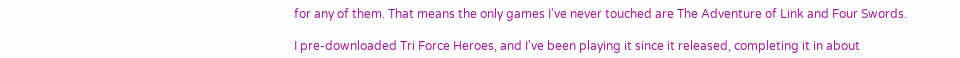for any of them. That means the only games I've never touched are The Adventure of Link and Four Swords.

I pre-downloaded Tri Force Heroes, and I've been playing it since it released, completing it in about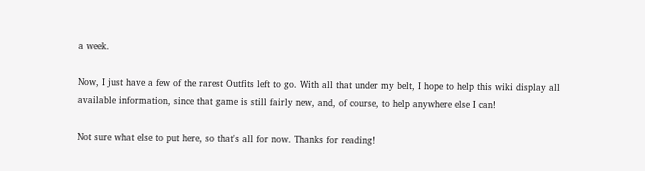a week.

Now, I just have a few of the rarest Outfits left to go. With all that under my belt, I hope to help this wiki display all available information, since that game is still fairly new, and, of course, to help anywhere else I can!

Not sure what else to put here, so that's all for now. Thanks for reading!